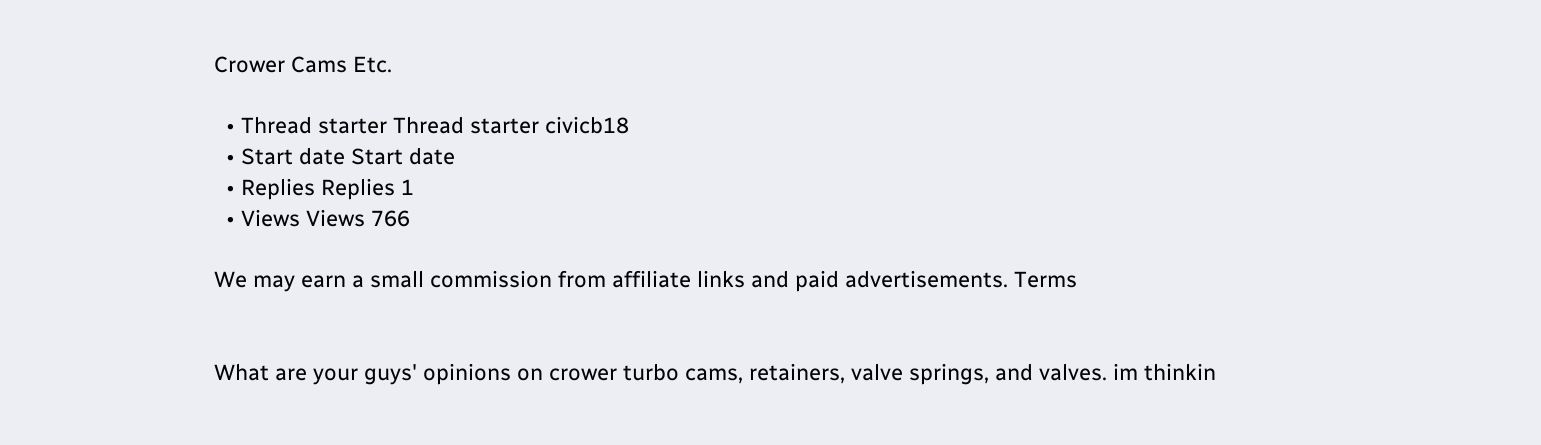Crower Cams Etc.

  • Thread starter Thread starter civicb18
  • Start date Start date
  • Replies Replies 1
  • Views Views 766

We may earn a small commission from affiliate links and paid advertisements. Terms


What are your guys' opinions on crower turbo cams, retainers, valve springs, and valves. im thinkin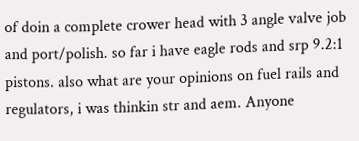of doin a complete crower head with 3 angle valve job and port/polish. so far i have eagle rods and srp 9.2:1 pistons. also what are your opinions on fuel rails and regulators, i was thinkin str and aem. Anyone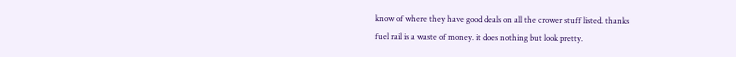know of where they have good deals on all the crower stuff listed. thanks
fuel rail is a waste of money. it does nothing but look pretty.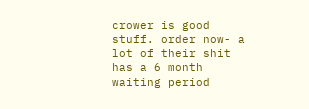crower is good stuff. order now- a lot of their shit has a 6 month waiting period